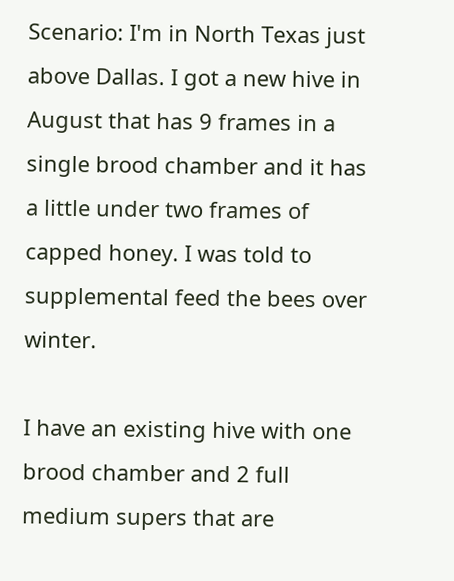Scenario: I'm in North Texas just above Dallas. I got a new hive in August that has 9 frames in a single brood chamber and it has a little under two frames of capped honey. I was told to supplemental feed the bees over winter.

I have an existing hive with one brood chamber and 2 full medium supers that are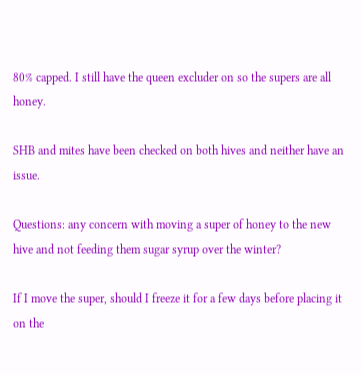80% capped. I still have the queen excluder on so the supers are all honey.

SHB and mites have been checked on both hives and neither have an issue.

Questions: any concern with moving a super of honey to the new hive and not feeding them sugar syrup over the winter?

If I move the super, should I freeze it for a few days before placing it on the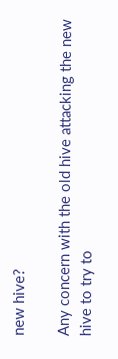new hive?

Any concern with the old hive attacking the new hive to try to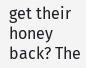get their honey back? The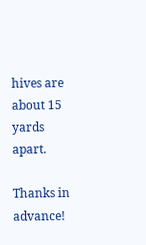hives are about 15 yards apart.

Thanks in advance!